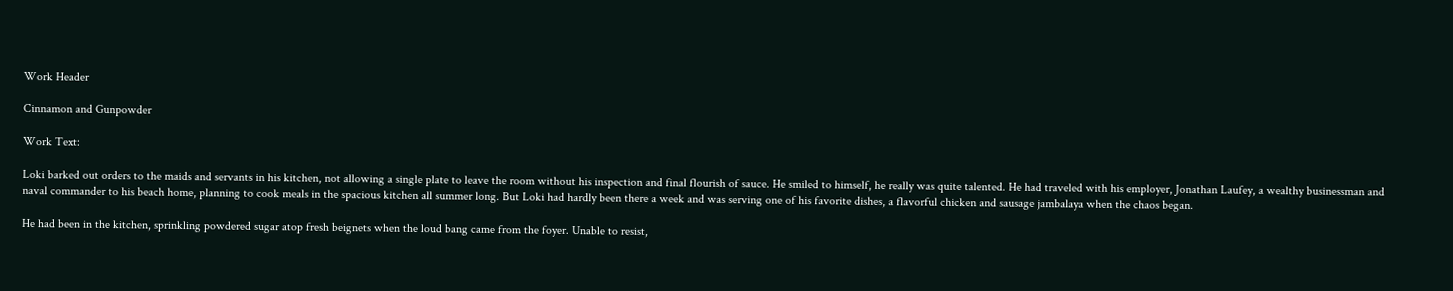Work Header

Cinnamon and Gunpowder

Work Text:

Loki barked out orders to the maids and servants in his kitchen, not allowing a single plate to leave the room without his inspection and final flourish of sauce. He smiled to himself, he really was quite talented. He had traveled with his employer, Jonathan Laufey, a wealthy businessman and naval commander to his beach home, planning to cook meals in the spacious kitchen all summer long. But Loki had hardly been there a week and was serving one of his favorite dishes, a flavorful chicken and sausage jambalaya when the chaos began.

He had been in the kitchen, sprinkling powdered sugar atop fresh beignets when the loud bang came from the foyer. Unable to resist,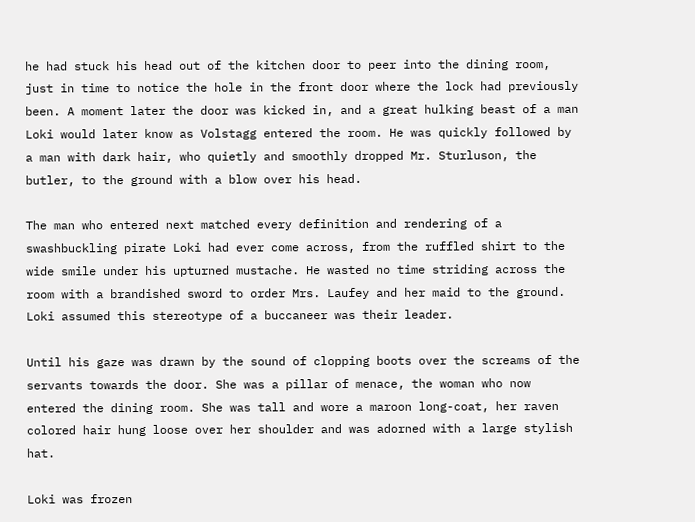he had stuck his head out of the kitchen door to peer into the dining room, just in time to notice the hole in the front door where the lock had previously been. A moment later the door was kicked in, and a great hulking beast of a man Loki would later know as Volstagg entered the room. He was quickly followed by a man with dark hair, who quietly and smoothly dropped Mr. Sturluson, the butler, to the ground with a blow over his head.

The man who entered next matched every definition and rendering of a swashbuckling pirate Loki had ever come across, from the ruffled shirt to the wide smile under his upturned mustache. He wasted no time striding across the room with a brandished sword to order Mrs. Laufey and her maid to the ground. Loki assumed this stereotype of a buccaneer was their leader.

Until his gaze was drawn by the sound of clopping boots over the screams of the servants towards the door. She was a pillar of menace, the woman who now entered the dining room. She was tall and wore a maroon long-coat, her raven colored hair hung loose over her shoulder and was adorned with a large stylish hat.

Loki was frozen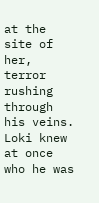at the site of her, terror rushing through his veins. Loki knew at once who he was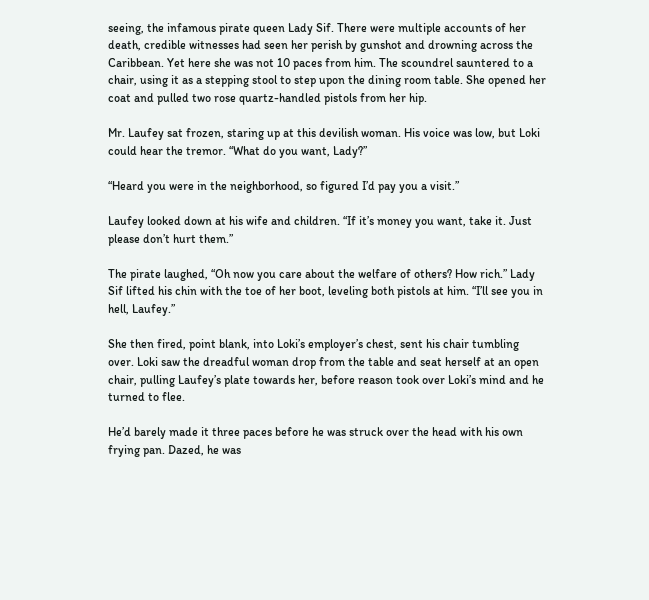seeing, the infamous pirate queen Lady Sif. There were multiple accounts of her death, credible witnesses had seen her perish by gunshot and drowning across the Caribbean. Yet here she was not 10 paces from him. The scoundrel sauntered to a chair, using it as a stepping stool to step upon the dining room table. She opened her coat and pulled two rose quartz-handled pistols from her hip.

Mr. Laufey sat frozen, staring up at this devilish woman. His voice was low, but Loki could hear the tremor. “What do you want, Lady?”

“Heard you were in the neighborhood, so figured I’d pay you a visit.”

Laufey looked down at his wife and children. “If it’s money you want, take it. Just please don’t hurt them.”

The pirate laughed, “Oh now you care about the welfare of others? How rich.” Lady Sif lifted his chin with the toe of her boot, leveling both pistols at him. “I’ll see you in hell, Laufey.”

She then fired, point blank, into Loki’s employer’s chest, sent his chair tumbling over. Loki saw the dreadful woman drop from the table and seat herself at an open chair, pulling Laufey’s plate towards her, before reason took over Loki’s mind and he turned to flee.

He’d barely made it three paces before he was struck over the head with his own frying pan. Dazed, he was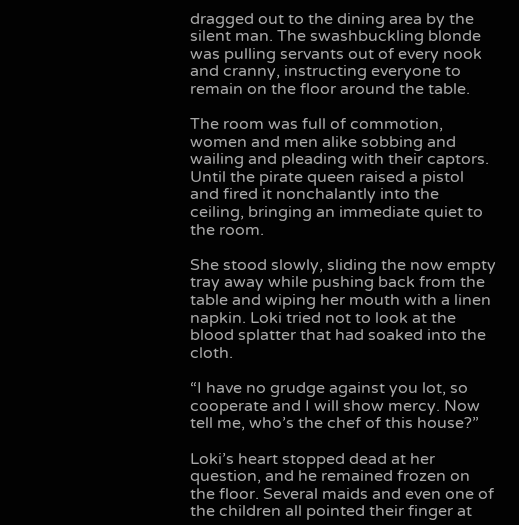dragged out to the dining area by the silent man. The swashbuckling blonde was pulling servants out of every nook and cranny, instructing everyone to remain on the floor around the table.

The room was full of commotion, women and men alike sobbing and wailing and pleading with their captors. Until the pirate queen raised a pistol and fired it nonchalantly into the ceiling, bringing an immediate quiet to the room.

She stood slowly, sliding the now empty tray away while pushing back from the table and wiping her mouth with a linen napkin. Loki tried not to look at the blood splatter that had soaked into the cloth.

“I have no grudge against you lot, so cooperate and I will show mercy. Now tell me, who’s the chef of this house?”

Loki’s heart stopped dead at her question, and he remained frozen on the floor. Several maids and even one of the children all pointed their finger at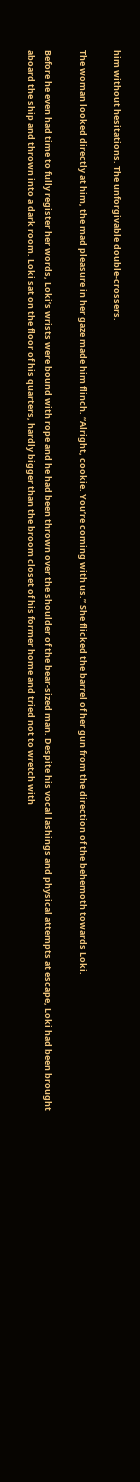him without hesitations. The unforgivable double-crossers.

The woman looked directly at him, the mad pleasure in her gaze made him flinch. “Alright, cookie. You’re coming with us.” She flicked the barrel of her gun from the direction of the behemoth towards Loki.

Before he even had time to fully register her words, Loki’s wrists were bound with rope and he had been thrown over the shoulder of the bear-sized man. Despite his vocal lashings and physical attempts at escape, Loki had been brought aboard the ship and thrown into a dark room. Loki sat on the floor of his quarters, hardly bigger than the broom closet of his former home and tried not to wretch with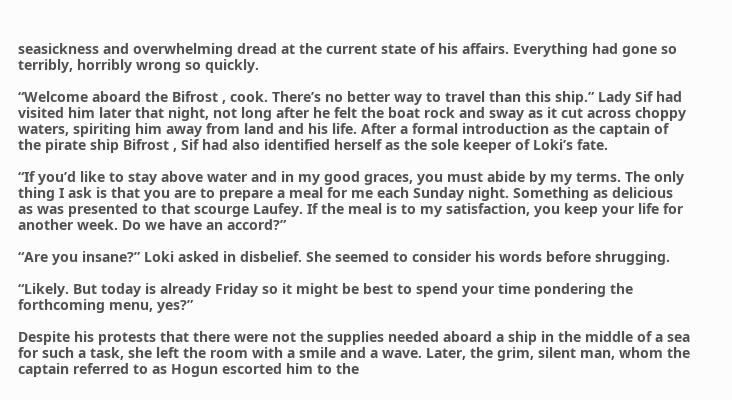seasickness and overwhelming dread at the current state of his affairs. Everything had gone so terribly, horribly wrong so quickly.

“Welcome aboard the Bifrost , cook. There’s no better way to travel than this ship.” Lady Sif had visited him later that night, not long after he felt the boat rock and sway as it cut across choppy waters, spiriting him away from land and his life. After a formal introduction as the captain of the pirate ship Bifrost , Sif had also identified herself as the sole keeper of Loki’s fate.

“If you’d like to stay above water and in my good graces, you must abide by my terms. The only thing I ask is that you are to prepare a meal for me each Sunday night. Something as delicious as was presented to that scourge Laufey. If the meal is to my satisfaction, you keep your life for another week. Do we have an accord?”

“Are you insane?” Loki asked in disbelief. She seemed to consider his words before shrugging.

“Likely. But today is already Friday so it might be best to spend your time pondering the forthcoming menu, yes?”

Despite his protests that there were not the supplies needed aboard a ship in the middle of a sea for such a task, she left the room with a smile and a wave. Later, the grim, silent man, whom the captain referred to as Hogun escorted him to the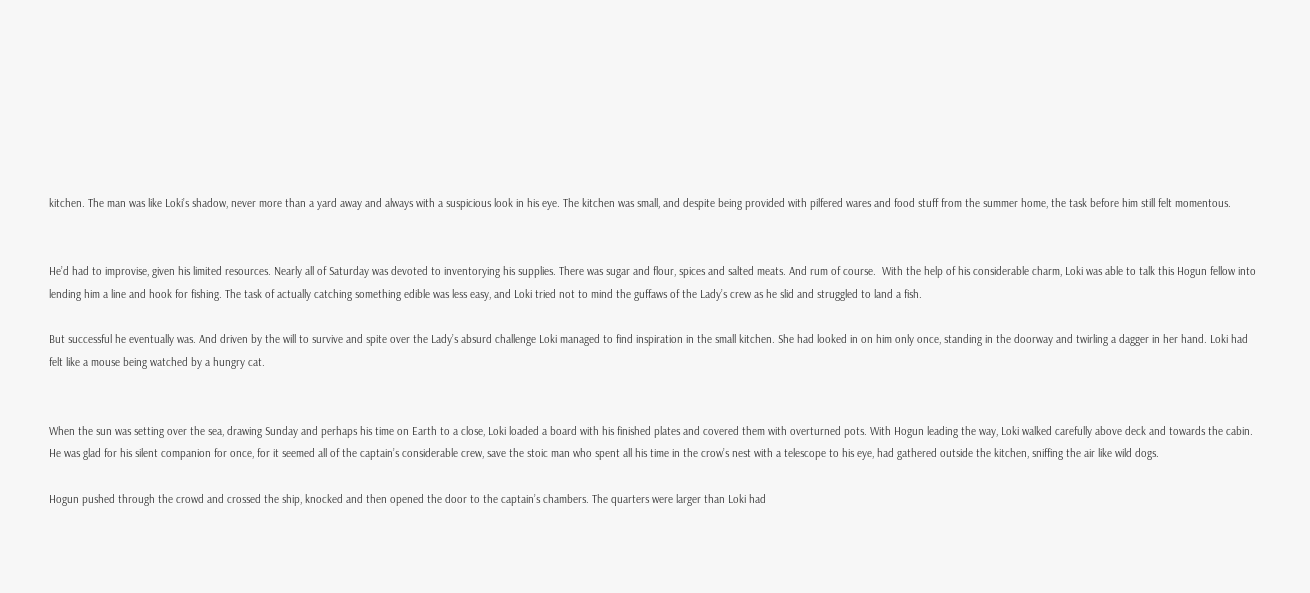kitchen. The man was like Loki’s shadow, never more than a yard away and always with a suspicious look in his eye. The kitchen was small, and despite being provided with pilfered wares and food stuff from the summer home, the task before him still felt momentous.


He’d had to improvise, given his limited resources. Nearly all of Saturday was devoted to inventorying his supplies. There was sugar and flour, spices and salted meats. And rum of course.  With the help of his considerable charm, Loki was able to talk this Hogun fellow into lending him a line and hook for fishing. The task of actually catching something edible was less easy, and Loki tried not to mind the guffaws of the Lady’s crew as he slid and struggled to land a fish.

But successful he eventually was. And driven by the will to survive and spite over the Lady’s absurd challenge Loki managed to find inspiration in the small kitchen. She had looked in on him only once, standing in the doorway and twirling a dagger in her hand. Loki had felt like a mouse being watched by a hungry cat.


When the sun was setting over the sea, drawing Sunday and perhaps his time on Earth to a close, Loki loaded a board with his finished plates and covered them with overturned pots. With Hogun leading the way, Loki walked carefully above deck and towards the cabin. He was glad for his silent companion for once, for it seemed all of the captain’s considerable crew, save the stoic man who spent all his time in the crow’s nest with a telescope to his eye, had gathered outside the kitchen, sniffing the air like wild dogs.

Hogun pushed through the crowd and crossed the ship, knocked and then opened the door to the captain’s chambers. The quarters were larger than Loki had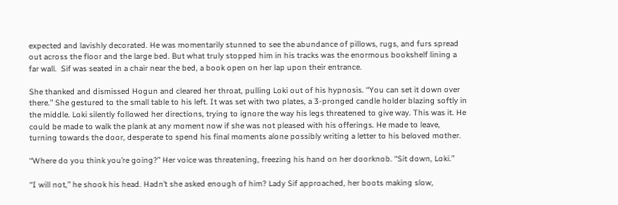expected and lavishly decorated. He was momentarily stunned to see the abundance of pillows, rugs, and furs spread out across the floor and the large bed. But what truly stopped him in his tracks was the enormous bookshelf lining a far wall.  Sif was seated in a chair near the bed, a book open on her lap upon their entrance.

She thanked and dismissed Hogun and cleared her throat, pulling Loki out of his hypnosis. “You can set it down over there.” She gestured to the small table to his left. It was set with two plates, a 3-pronged candle holder blazing softly in the middle. Loki silently followed her directions, trying to ignore the way his legs threatened to give way. This was it. He could be made to walk the plank at any moment now if she was not pleased with his offerings. He made to leave, turning towards the door, desperate to spend his final moments alone possibly writing a letter to his beloved mother.

“Where do you think you’re going?” Her voice was threatening, freezing his hand on her doorknob. “Sit down, Loki.”

“I will not,” he shook his head. Hadn’t she asked enough of him? Lady Sif approached, her boots making slow,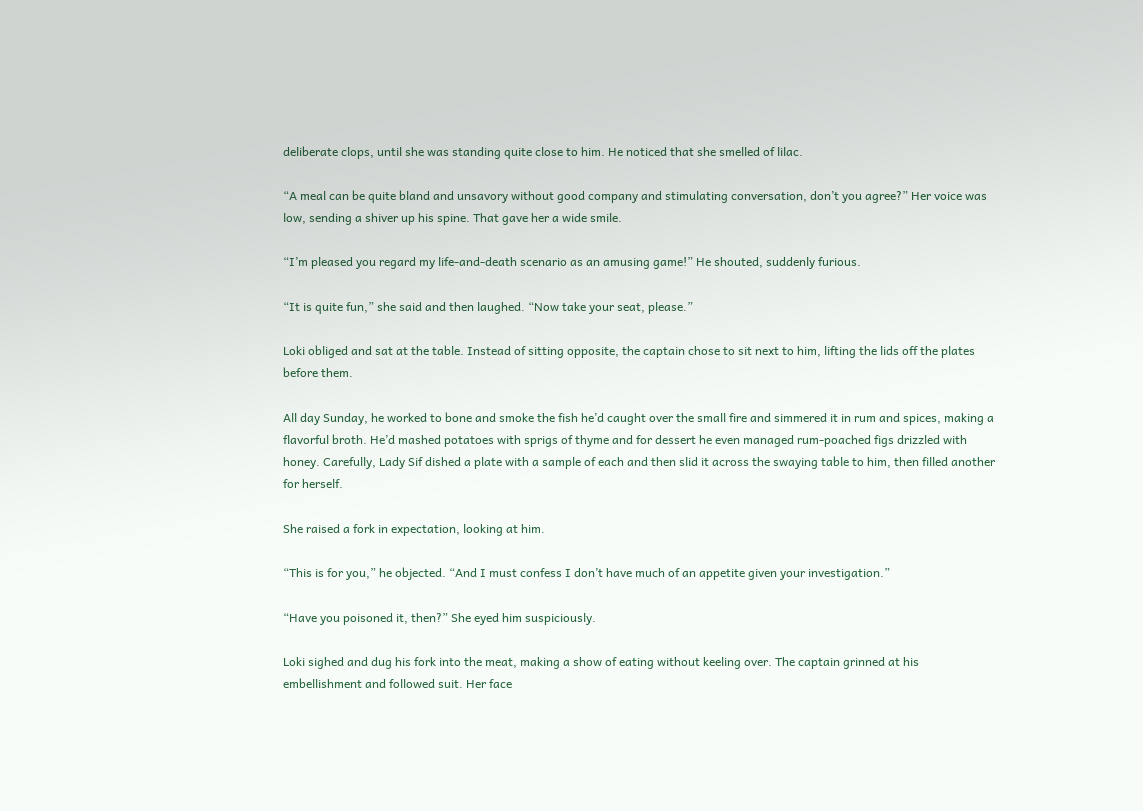deliberate clops, until she was standing quite close to him. He noticed that she smelled of lilac.

“A meal can be quite bland and unsavory without good company and stimulating conversation, don’t you agree?” Her voice was low, sending a shiver up his spine. That gave her a wide smile.

“I’m pleased you regard my life-and-death scenario as an amusing game!” He shouted, suddenly furious.

“It is quite fun,” she said and then laughed. “Now take your seat, please.”

Loki obliged and sat at the table. Instead of sitting opposite, the captain chose to sit next to him, lifting the lids off the plates before them.

All day Sunday, he worked to bone and smoke the fish he’d caught over the small fire and simmered it in rum and spices, making a flavorful broth. He’d mashed potatoes with sprigs of thyme and for dessert he even managed rum-poached figs drizzled with honey. Carefully, Lady Sif dished a plate with a sample of each and then slid it across the swaying table to him, then filled another for herself.

She raised a fork in expectation, looking at him.

“This is for you,” he objected. “And I must confess I don’t have much of an appetite given your investigation.”

“Have you poisoned it, then?” She eyed him suspiciously.

Loki sighed and dug his fork into the meat, making a show of eating without keeling over. The captain grinned at his embellishment and followed suit. Her face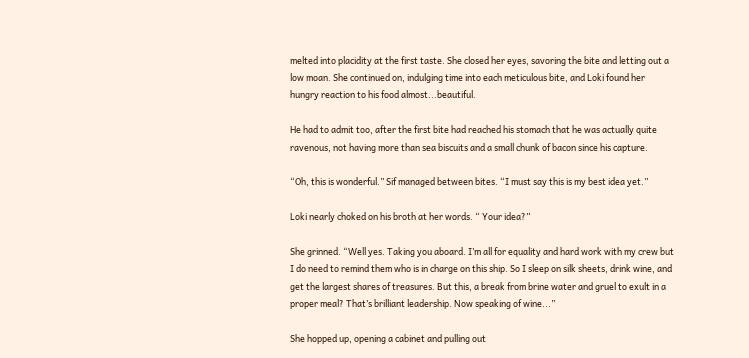melted into placidity at the first taste. She closed her eyes, savoring the bite and letting out a low moan. She continued on, indulging time into each meticulous bite, and Loki found her hungry reaction to his food almost...beautiful.

He had to admit too, after the first bite had reached his stomach that he was actually quite ravenous, not having more than sea biscuits and a small chunk of bacon since his capture.

“Oh, this is wonderful.” Sif managed between bites. “I must say this is my best idea yet.”

Loki nearly choked on his broth at her words. “ Your idea?”

She grinned. “Well yes. Taking you aboard. I’m all for equality and hard work with my crew but I do need to remind them who is in charge on this ship. So I sleep on silk sheets, drink wine, and get the largest shares of treasures. But this, a break from brine water and gruel to exult in a proper meal? That’s brilliant leadership. Now speaking of wine...”

She hopped up, opening a cabinet and pulling out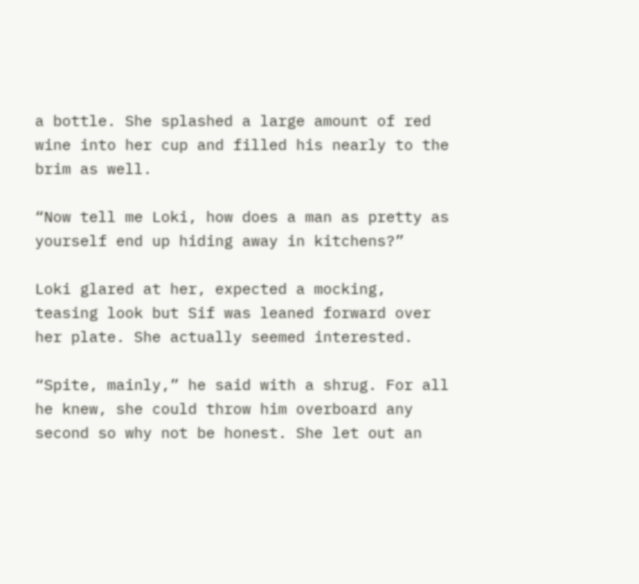a bottle. She splashed a large amount of red wine into her cup and filled his nearly to the brim as well.

“Now tell me Loki, how does a man as pretty as yourself end up hiding away in kitchens?”

Loki glared at her, expected a mocking, teasing look but Sif was leaned forward over her plate. She actually seemed interested.

“Spite, mainly,” he said with a shrug. For all he knew, she could throw him overboard any second so why not be honest. She let out an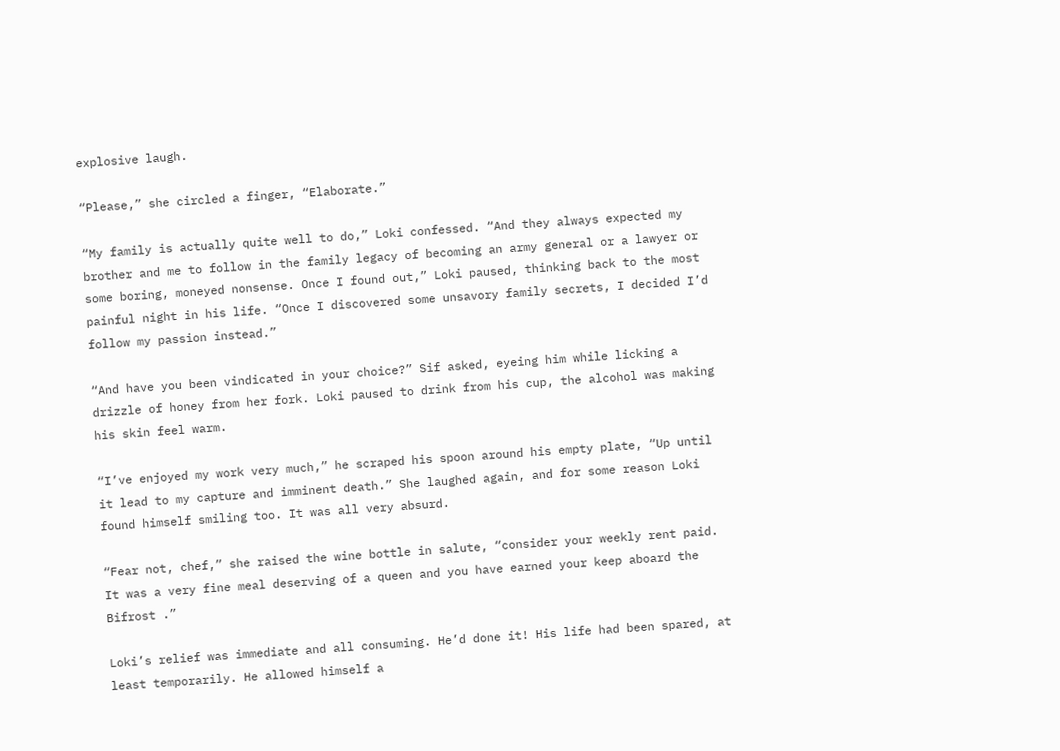explosive laugh.

“Please,” she circled a finger, “Elaborate.”

“My family is actually quite well to do,” Loki confessed. “And they always expected my brother and me to follow in the family legacy of becoming an army general or a lawyer or some boring, moneyed nonsense. Once I found out,” Loki paused, thinking back to the most painful night in his life. “Once I discovered some unsavory family secrets, I decided I’d follow my passion instead.”

“And have you been vindicated in your choice?” Sif asked, eyeing him while licking a drizzle of honey from her fork. Loki paused to drink from his cup, the alcohol was making his skin feel warm.

“I’ve enjoyed my work very much,” he scraped his spoon around his empty plate, “Up until it lead to my capture and imminent death.” She laughed again, and for some reason Loki found himself smiling too. It was all very absurd.

“Fear not, chef,” she raised the wine bottle in salute, “consider your weekly rent paid. It was a very fine meal deserving of a queen and you have earned your keep aboard the Bifrost .”

Loki’s relief was immediate and all consuming. He’d done it! His life had been spared, at least temporarily. He allowed himself a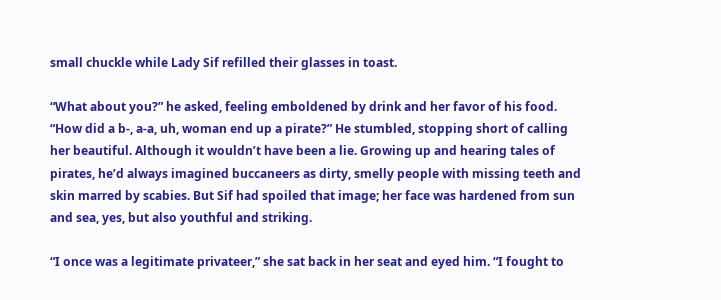small chuckle while Lady Sif refilled their glasses in toast.

“What about you?” he asked, feeling emboldened by drink and her favor of his food. “How did a b-, a-a, uh, woman end up a pirate?” He stumbled, stopping short of calling her beautiful. Although it wouldn’t have been a lie. Growing up and hearing tales of pirates, he’d always imagined buccaneers as dirty, smelly people with missing teeth and skin marred by scabies. But Sif had spoiled that image; her face was hardened from sun and sea, yes, but also youthful and striking.

“I once was a legitimate privateer,” she sat back in her seat and eyed him. “I fought to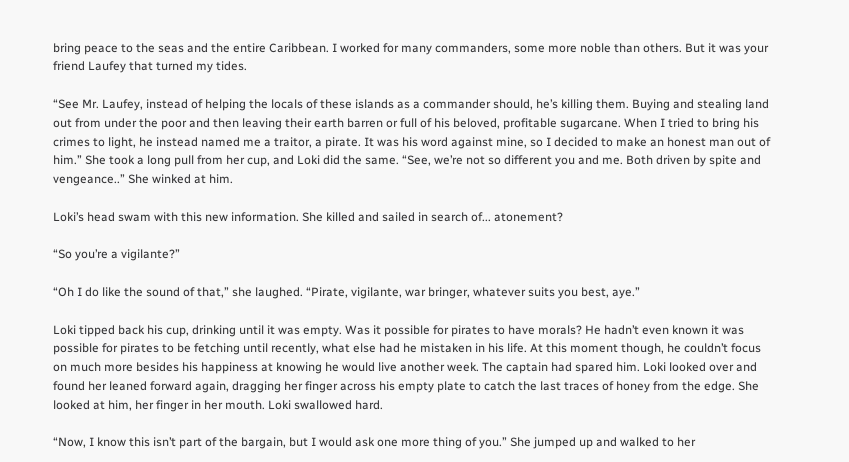bring peace to the seas and the entire Caribbean. I worked for many commanders, some more noble than others. But it was your friend Laufey that turned my tides.

“See Mr. Laufey, instead of helping the locals of these islands as a commander should, he’s killing them. Buying and stealing land out from under the poor and then leaving their earth barren or full of his beloved, profitable sugarcane. When I tried to bring his crimes to light, he instead named me a traitor, a pirate. It was his word against mine, so I decided to make an honest man out of him.” She took a long pull from her cup, and Loki did the same. “See, we’re not so different you and me. Both driven by spite and vengeance..” She winked at him.

Loki’s head swam with this new information. She killed and sailed in search of... atonement?

“So you’re a vigilante?”

“Oh I do like the sound of that,” she laughed. “Pirate, vigilante, war bringer, whatever suits you best, aye.”

Loki tipped back his cup, drinking until it was empty. Was it possible for pirates to have morals? He hadn’t even known it was possible for pirates to be fetching until recently, what else had he mistaken in his life. At this moment though, he couldn’t focus on much more besides his happiness at knowing he would live another week. The captain had spared him. Loki looked over and found her leaned forward again, dragging her finger across his empty plate to catch the last traces of honey from the edge. She looked at him, her finger in her mouth. Loki swallowed hard.

“Now, I know this isn’t part of the bargain, but I would ask one more thing of you.” She jumped up and walked to her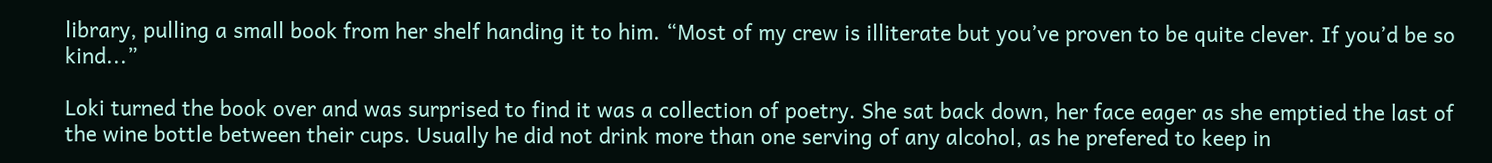library, pulling a small book from her shelf handing it to him. “Most of my crew is illiterate but you’ve proven to be quite clever. If you’d be so kind...”

Loki turned the book over and was surprised to find it was a collection of poetry. She sat back down, her face eager as she emptied the last of the wine bottle between their cups. Usually he did not drink more than one serving of any alcohol, as he prefered to keep in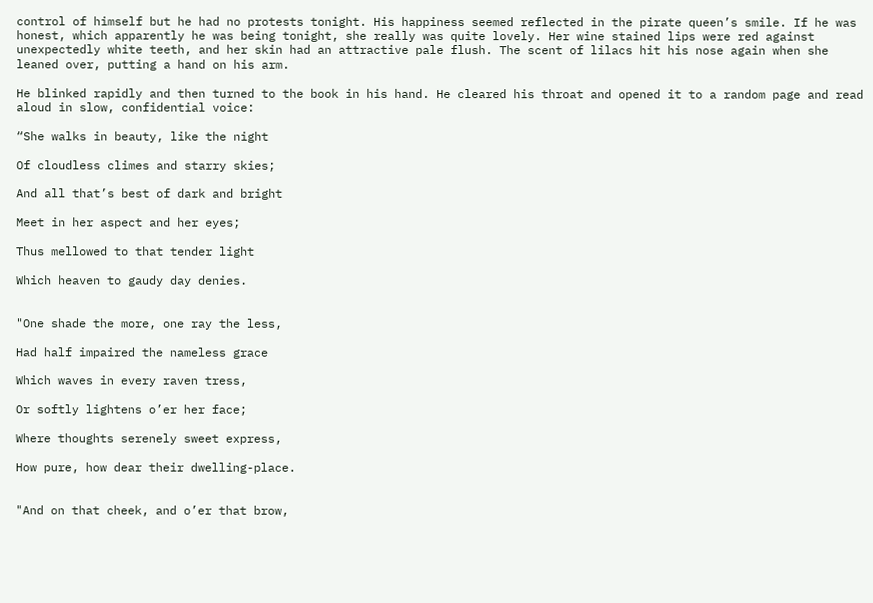control of himself but he had no protests tonight. His happiness seemed reflected in the pirate queen’s smile. If he was honest, which apparently he was being tonight, she really was quite lovely. Her wine stained lips were red against unexpectedly white teeth, and her skin had an attractive pale flush. The scent of lilacs hit his nose again when she leaned over, putting a hand on his arm.

He blinked rapidly and then turned to the book in his hand. He cleared his throat and opened it to a random page and read aloud in slow, confidential voice:

“She walks in beauty, like the night

Of cloudless climes and starry skies;

And all that’s best of dark and bright

Meet in her aspect and her eyes;

Thus mellowed to that tender light

Which heaven to gaudy day denies.


"One shade the more, one ray the less,

Had half impaired the nameless grace

Which waves in every raven tress,

Or softly lightens o’er her face;

Where thoughts serenely sweet express,

How pure, how dear their dwelling-place.


"And on that cheek, and o’er that brow,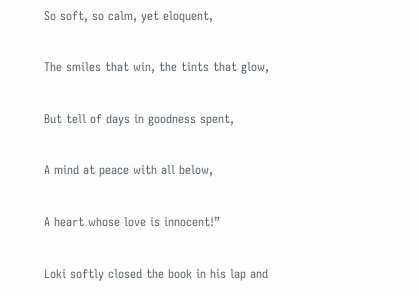So soft, so calm, yet eloquent,

The smiles that win, the tints that glow,

But tell of days in goodness spent,

A mind at peace with all below,

A heart whose love is innocent!”

Loki softly closed the book in his lap and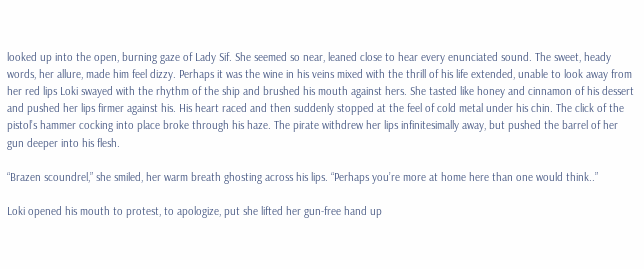looked up into the open, burning gaze of Lady Sif. She seemed so near, leaned close to hear every enunciated sound. The sweet, heady words, her allure, made him feel dizzy. Perhaps it was the wine in his veins mixed with the thrill of his life extended, unable to look away from her red lips Loki swayed with the rhythm of the ship and brushed his mouth against hers. She tasted like honey and cinnamon of his dessert and pushed her lips firmer against his. His heart raced and then suddenly stopped at the feel of cold metal under his chin. The click of the pistol’s hammer cocking into place broke through his haze. The pirate withdrew her lips infinitesimally away, but pushed the barrel of her gun deeper into his flesh.

“Brazen scoundrel,” she smiled, her warm breath ghosting across his lips. “Perhaps you’re more at home here than one would think..”

Loki opened his mouth to protest, to apologize, put she lifted her gun-free hand up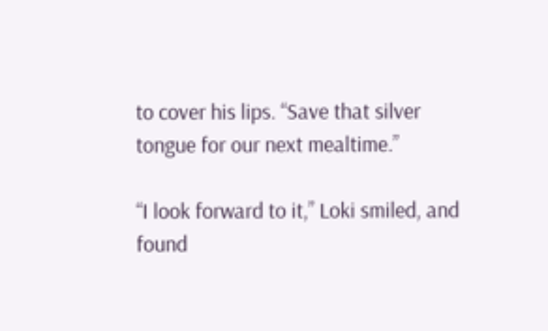to cover his lips. “Save that silver tongue for our next mealtime.”

“I look forward to it,” Loki smiled, and found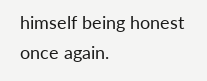himself being honest once again.